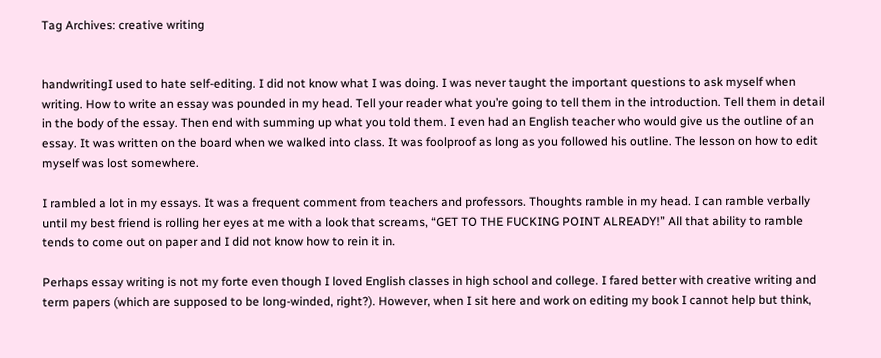Tag Archives: creative writing


handwritingI used to hate self-editing. I did not know what I was doing. I was never taught the important questions to ask myself when writing. How to write an essay was pounded in my head. Tell your reader what you’re going to tell them in the introduction. Tell them in detail in the body of the essay. Then end with summing up what you told them. I even had an English teacher who would give us the outline of an essay. It was written on the board when we walked into class. It was foolproof as long as you followed his outline. The lesson on how to edit myself was lost somewhere.

I rambled a lot in my essays. It was a frequent comment from teachers and professors. Thoughts ramble in my head. I can ramble verbally until my best friend is rolling her eyes at me with a look that screams, “GET TO THE FUCKING POINT ALREADY!” All that ability to ramble tends to come out on paper and I did not know how to rein it in.

Perhaps essay writing is not my forte even though I loved English classes in high school and college. I fared better with creative writing and term papers (which are supposed to be long-winded, right?). However, when I sit here and work on editing my book I cannot help but think,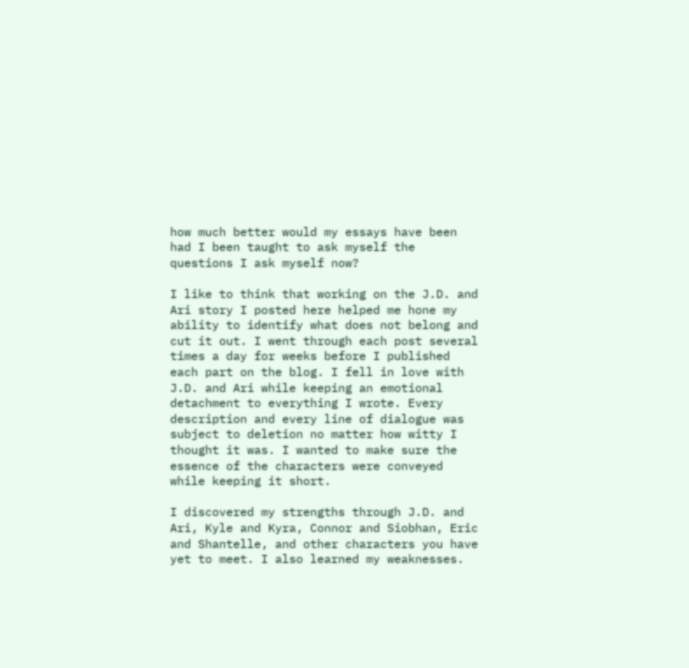how much better would my essays have been had I been taught to ask myself the questions I ask myself now?

I like to think that working on the J.D. and Ari story I posted here helped me hone my ability to identify what does not belong and cut it out. I went through each post several times a day for weeks before I published each part on the blog. I fell in love with J.D. and Ari while keeping an emotional detachment to everything I wrote. Every description and every line of dialogue was subject to deletion no matter how witty I thought it was. I wanted to make sure the essence of the characters were conveyed while keeping it short.

I discovered my strengths through J.D. and Ari, Kyle and Kyra, Connor and Siobhan, Eric and Shantelle, and other characters you have yet to meet. I also learned my weaknesses.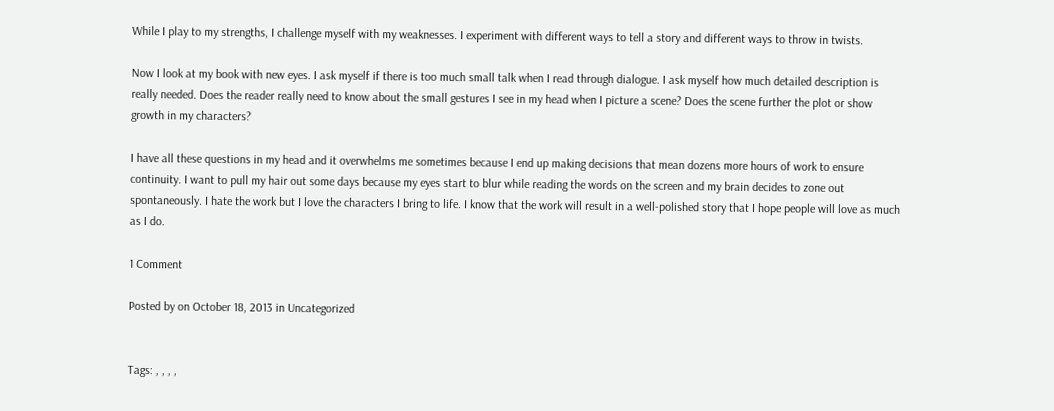While I play to my strengths, I challenge myself with my weaknesses. I experiment with different ways to tell a story and different ways to throw in twists.

Now I look at my book with new eyes. I ask myself if there is too much small talk when I read through dialogue. I ask myself how much detailed description is really needed. Does the reader really need to know about the small gestures I see in my head when I picture a scene? Does the scene further the plot or show growth in my characters?

I have all these questions in my head and it overwhelms me sometimes because I end up making decisions that mean dozens more hours of work to ensure continuity. I want to pull my hair out some days because my eyes start to blur while reading the words on the screen and my brain decides to zone out spontaneously. I hate the work but I love the characters I bring to life. I know that the work will result in a well-polished story that I hope people will love as much as I do.

1 Comment

Posted by on October 18, 2013 in Uncategorized


Tags: , , , ,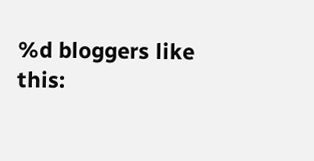%d bloggers like this: